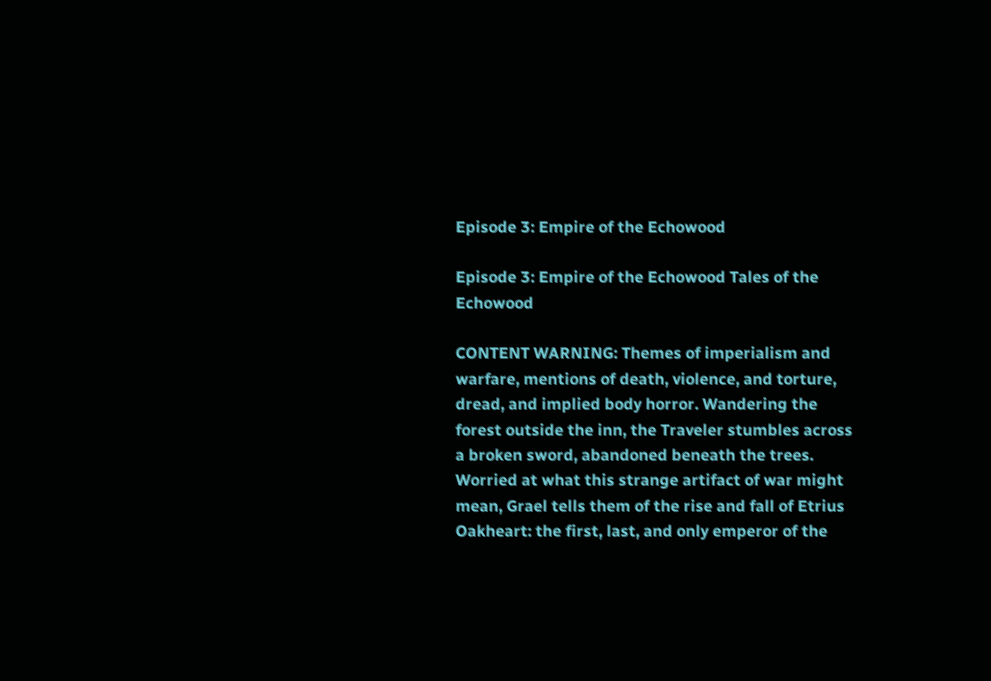Episode 3: Empire of the Echowood

Episode 3: Empire of the Echowood Tales of the Echowood

CONTENT WARNING: Themes of imperialism and warfare, mentions of death, violence, and torture, dread, and implied body horror. Wandering the forest outside the inn, the Traveler stumbles across a broken sword, abandoned beneath the trees. Worried at what this strange artifact of war might mean, Grael tells them of the rise and fall of Etrius Oakheart: the first, last, and only emperor of the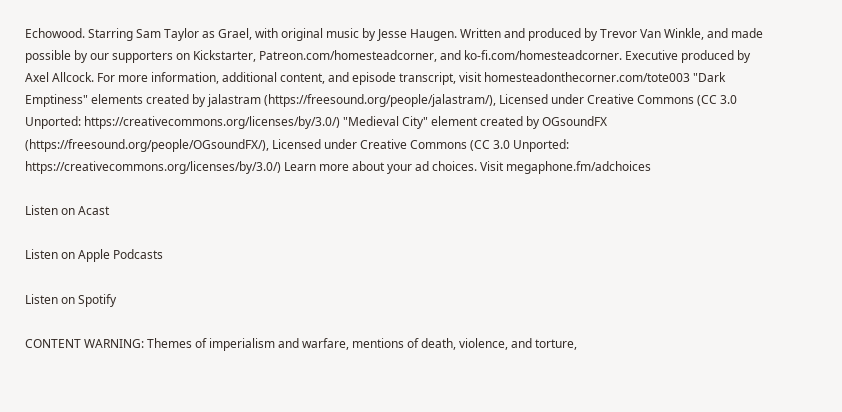Echowood. Starring Sam Taylor as Grael, with original music by Jesse Haugen. Written and produced by Trevor Van Winkle, and made possible by our supporters on Kickstarter, Patreon.com/homesteadcorner, and ko-fi.com/homesteadcorner. Executive produced by Axel Allcock. For more information, additional content, and episode transcript, visit homesteadonthecorner.com/tote003 "Dark Emptiness" elements created by jalastram (https://freesound.org/people/jalastram/), Licensed under Creative Commons (CC 3.0 Unported: https://creativecommons.org/licenses/by/3.0/) "Medieval City" element created by OGsoundFX (https://freesound.org/people/OGsoundFX/), Licensed under Creative Commons (CC 3.0 Unported: https://creativecommons.org/licenses/by/3.0/) Learn more about your ad choices. Visit megaphone.fm/adchoices

Listen on Acast

Listen on Apple Podcasts

Listen on Spotify

CONTENT WARNING: Themes of imperialism and warfare, mentions of death, violence, and torture,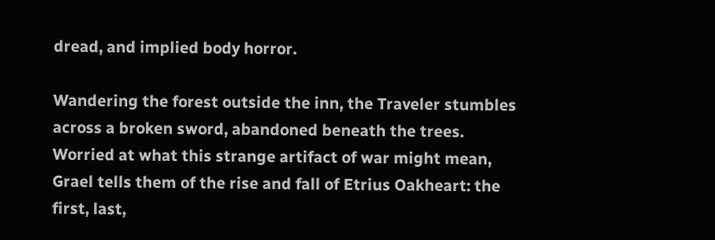dread, and implied body horror.

Wandering the forest outside the inn, the Traveler stumbles across a broken sword, abandoned beneath the trees. Worried at what this strange artifact of war might mean, Grael tells them of the rise and fall of Etrius Oakheart: the first, last,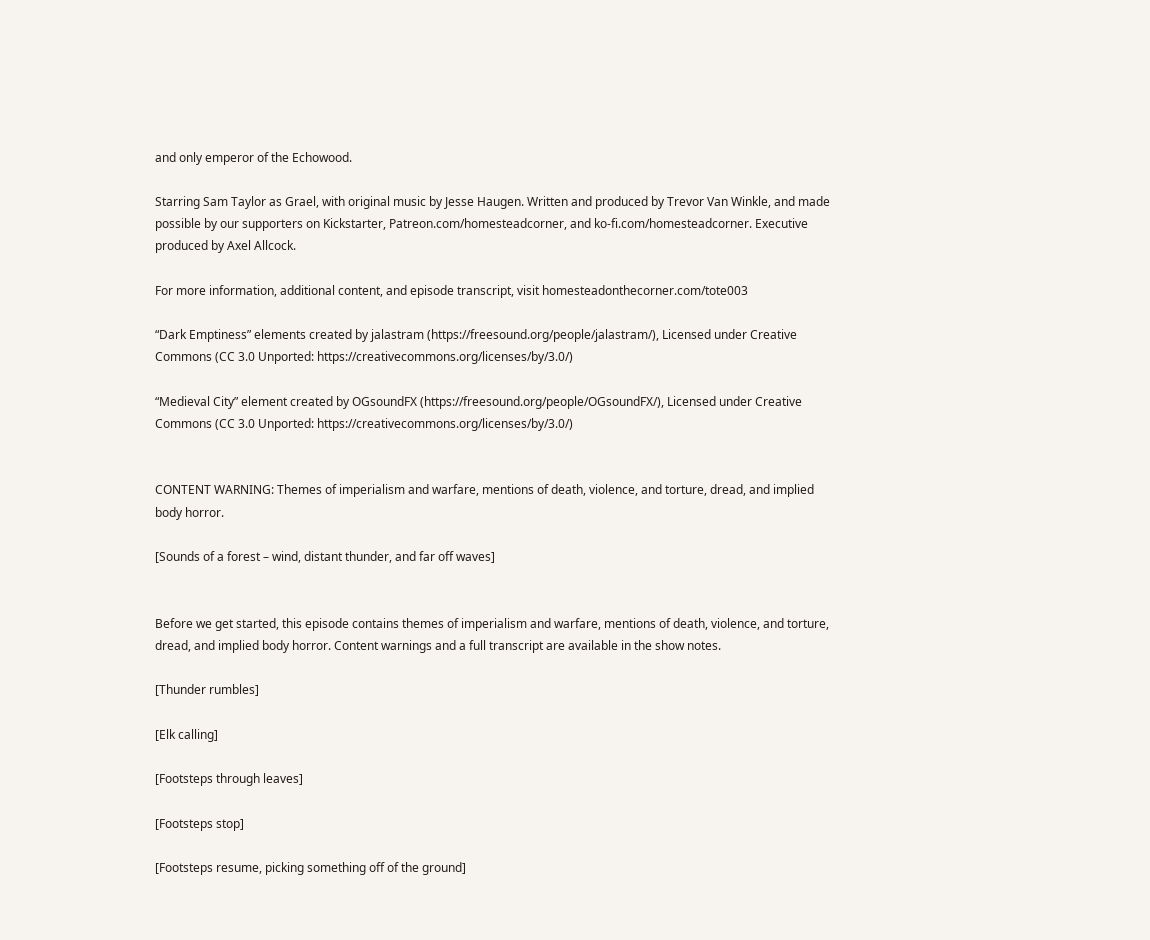and only emperor of the Echowood.

Starring Sam Taylor as Grael, with original music by Jesse Haugen. Written and produced by Trevor Van Winkle, and made possible by our supporters on Kickstarter, Patreon.com/homesteadcorner, and ko-fi.com/homesteadcorner. Executive produced by Axel Allcock.

For more information, additional content, and episode transcript, visit homesteadonthecorner.com/tote003

“Dark Emptiness” elements created by jalastram (https://freesound.org/people/jalastram/), Licensed under Creative Commons (CC 3.0 Unported: https://creativecommons.org/licenses/by/3.0/)

“Medieval City” element created by OGsoundFX (https://freesound.org/people/OGsoundFX/), Licensed under Creative Commons (CC 3.0 Unported: https://creativecommons.org/licenses/by/3.0/)


CONTENT WARNING: Themes of imperialism and warfare, mentions of death, violence, and torture, dread, and implied body horror.

[Sounds of a forest – wind, distant thunder, and far off waves]


Before we get started, this episode contains themes of imperialism and warfare, mentions of death, violence, and torture, dread, and implied body horror. Content warnings and a full transcript are available in the show notes.

[Thunder rumbles]

[Elk calling]

[Footsteps through leaves]

[Footsteps stop]

[Footsteps resume, picking something off of the ground]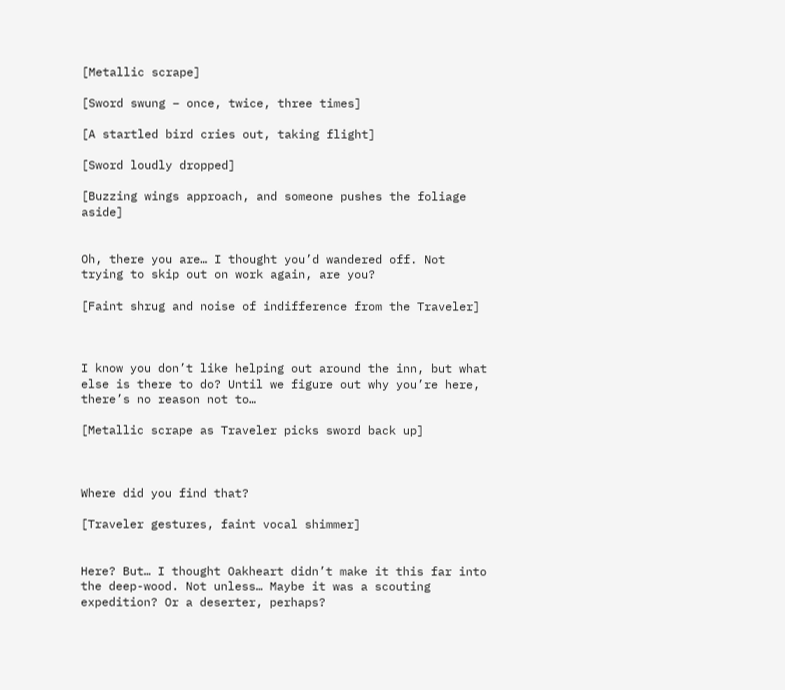[Metallic scrape]

[Sword swung – once, twice, three times]

[A startled bird cries out, taking flight]

[Sword loudly dropped]

[Buzzing wings approach, and someone pushes the foliage aside]


Oh, there you are… I thought you’d wandered off. Not trying to skip out on work again, are you?

[Faint shrug and noise of indifference from the Traveler]



I know you don’t like helping out around the inn, but what else is there to do? Until we figure out why you’re here, there’s no reason not to…

[Metallic scrape as Traveler picks sword back up]



Where did you find that?

[Traveler gestures, faint vocal shimmer]


Here? But… I thought Oakheart didn’t make it this far into the deep-wood. Not unless… Maybe it was a scouting expedition? Or a deserter, perhaps?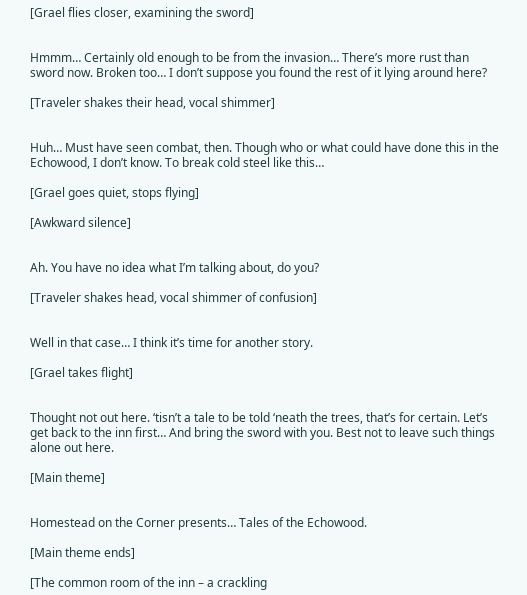[Grael flies closer, examining the sword]


Hmmm… Certainly old enough to be from the invasion… There’s more rust than sword now. Broken too… I don’t suppose you found the rest of it lying around here?

[Traveler shakes their head, vocal shimmer]


Huh… Must have seen combat, then. Though who or what could have done this in the Echowood, I don’t know. To break cold steel like this…

[Grael goes quiet, stops flying]

[Awkward silence]


Ah. You have no idea what I’m talking about, do you?

[Traveler shakes head, vocal shimmer of confusion]


Well in that case… I think it’s time for another story.

[Grael takes flight]


Thought not out here. ‘tisn’t a tale to be told ‘neath the trees, that’s for certain. Let’s get back to the inn first… And bring the sword with you. Best not to leave such things alone out here.

[Main theme]


Homestead on the Corner presents… Tales of the Echowood.

[Main theme ends]

[The common room of the inn – a crackling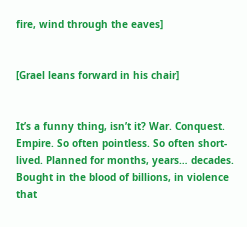fire, wind through the eaves]


[Grael leans forward in his chair]


It’s a funny thing, isn’t it? War. Conquest. Empire. So often pointless. So often short-lived. Planned for months, years… decades. Bought in the blood of billions, in violence that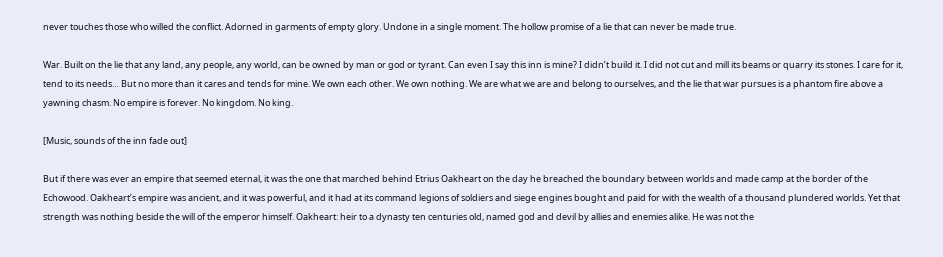never touches those who willed the conflict. Adorned in garments of empty glory. Undone in a single moment. The hollow promise of a lie that can never be made true.

War. Built on the lie that any land, any people, any world, can be owned by man or god or tyrant. Can even I say this inn is mine? I didn’t build it. I did not cut and mill its beams or quarry its stones. I care for it, tend to its needs… But no more than it cares and tends for mine. We own each other. We own nothing. We are what we are and belong to ourselves, and the lie that war pursues is a phantom fire above a yawning chasm. No empire is forever. No kingdom. No king.

[Music, sounds of the inn fade out]

But if there was ever an empire that seemed eternal, it was the one that marched behind Etrius Oakheart on the day he breached the boundary between worlds and made camp at the border of the Echowood. Oakheart’s empire was ancient, and it was powerful, and it had at its command legions of soldiers and siege engines bought and paid for with the wealth of a thousand plundered worlds. Yet that strength was nothing beside the will of the emperor himself. Oakheart: heir to a dynasty ten centuries old, named god and devil by allies and enemies alike. He was not the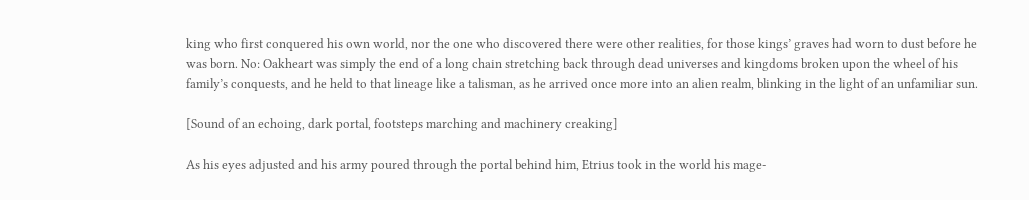king who first conquered his own world, nor the one who discovered there were other realities, for those kings’ graves had worn to dust before he was born. No: Oakheart was simply the end of a long chain stretching back through dead universes and kingdoms broken upon the wheel of his family’s conquests, and he held to that lineage like a talisman, as he arrived once more into an alien realm, blinking in the light of an unfamiliar sun.

[Sound of an echoing, dark portal, footsteps marching and machinery creaking]

As his eyes adjusted and his army poured through the portal behind him, Etrius took in the world his mage-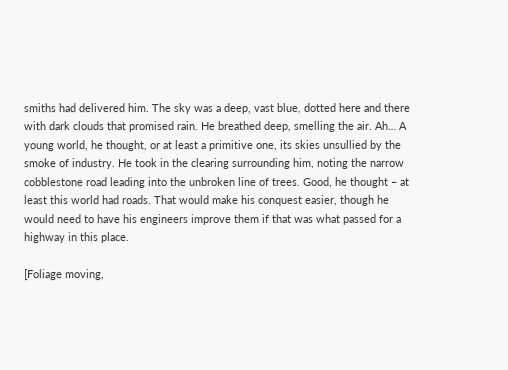smiths had delivered him. The sky was a deep, vast blue, dotted here and there with dark clouds that promised rain. He breathed deep, smelling the air. Ah… A young world, he thought, or at least a primitive one, its skies unsullied by the smoke of industry. He took in the clearing surrounding him, noting the narrow cobblestone road leading into the unbroken line of trees. Good, he thought – at least this world had roads. That would make his conquest easier, though he would need to have his engineers improve them if that was what passed for a highway in this place.

[Foliage moving,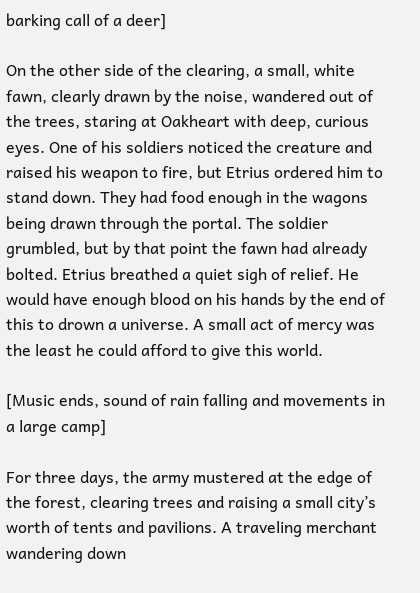barking call of a deer]

On the other side of the clearing, a small, white fawn, clearly drawn by the noise, wandered out of the trees, staring at Oakheart with deep, curious eyes. One of his soldiers noticed the creature and raised his weapon to fire, but Etrius ordered him to stand down. They had food enough in the wagons being drawn through the portal. The soldier grumbled, but by that point the fawn had already bolted. Etrius breathed a quiet sigh of relief. He would have enough blood on his hands by the end of this to drown a universe. A small act of mercy was the least he could afford to give this world.

[Music ends, sound of rain falling and movements in a large camp]

For three days, the army mustered at the edge of the forest, clearing trees and raising a small city’s worth of tents and pavilions. A traveling merchant wandering down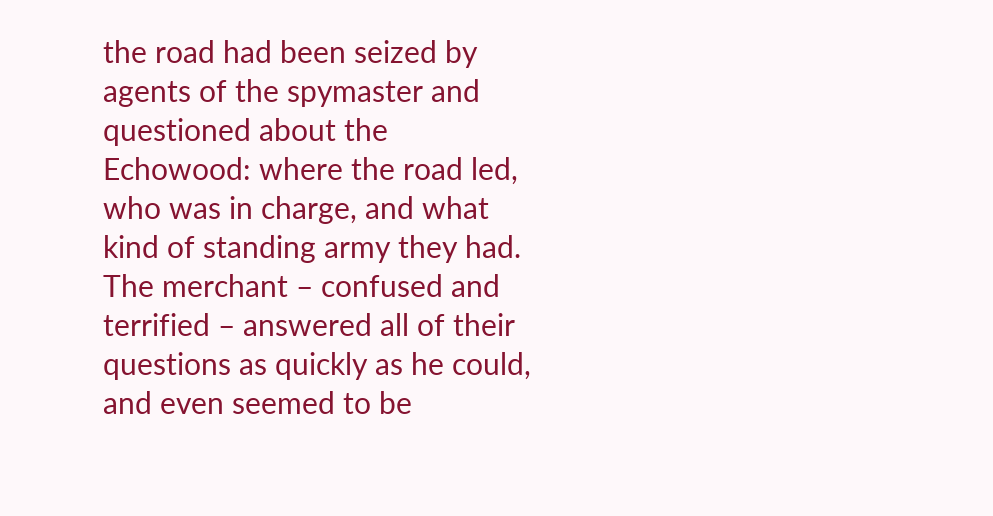the road had been seized by agents of the spymaster and questioned about the Echowood: where the road led, who was in charge, and what kind of standing army they had. The merchant – confused and terrified – answered all of their questions as quickly as he could, and even seemed to be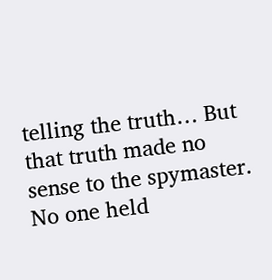telling the truth… But that truth made no sense to the spymaster. No one held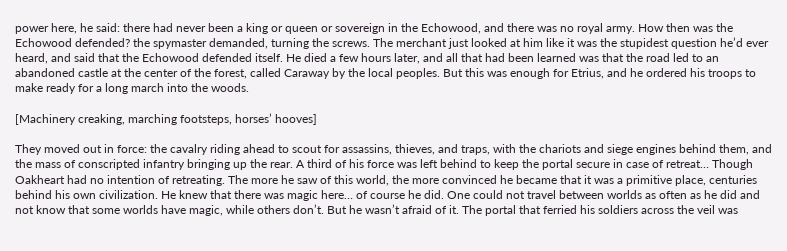power here, he said: there had never been a king or queen or sovereign in the Echowood, and there was no royal army. How then was the Echowood defended? the spymaster demanded, turning the screws. The merchant just looked at him like it was the stupidest question he’d ever heard, and said that the Echowood defended itself. He died a few hours later, and all that had been learned was that the road led to an abandoned castle at the center of the forest, called Caraway by the local peoples. But this was enough for Etrius, and he ordered his troops to make ready for a long march into the woods.

[Machinery creaking, marching footsteps, horses’ hooves]

They moved out in force: the cavalry riding ahead to scout for assassins, thieves, and traps, with the chariots and siege engines behind them, and the mass of conscripted infantry bringing up the rear. A third of his force was left behind to keep the portal secure in case of retreat… Though Oakheart had no intention of retreating. The more he saw of this world, the more convinced he became that it was a primitive place, centuries behind his own civilization. He knew that there was magic here… of course he did. One could not travel between worlds as often as he did and not know that some worlds have magic, while others don’t. But he wasn’t afraid of it. The portal that ferried his soldiers across the veil was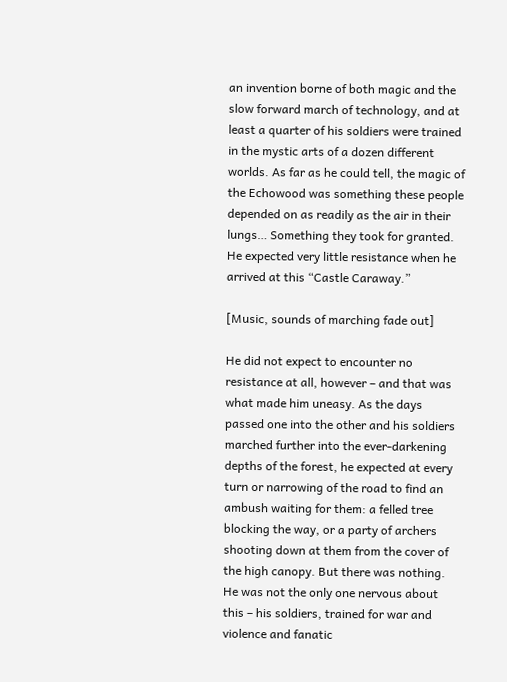an invention borne of both magic and the slow forward march of technology, and at least a quarter of his soldiers were trained in the mystic arts of a dozen different worlds. As far as he could tell, the magic of the Echowood was something these people depended on as readily as the air in their lungs… Something they took for granted. He expected very little resistance when he arrived at this “Castle Caraway.”

[Music, sounds of marching fade out]

He did not expect to encounter no resistance at all, however – and that was what made him uneasy. As the days passed one into the other and his soldiers marched further into the ever-darkening depths of the forest, he expected at every turn or narrowing of the road to find an ambush waiting for them: a felled tree blocking the way, or a party of archers shooting down at them from the cover of the high canopy. But there was nothing. He was not the only one nervous about this – his soldiers, trained for war and violence and fanatic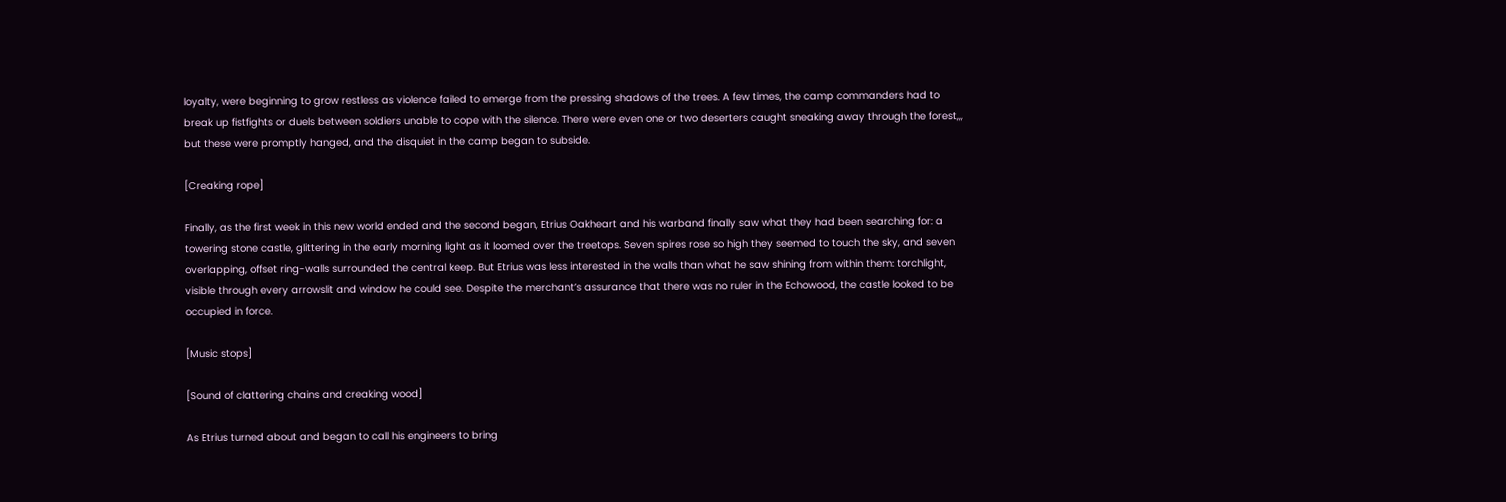loyalty, were beginning to grow restless as violence failed to emerge from the pressing shadows of the trees. A few times, the camp commanders had to break up fistfights or duels between soldiers unable to cope with the silence. There were even one or two deserters caught sneaking away through the forest,,, but these were promptly hanged, and the disquiet in the camp began to subside.

[Creaking rope]

Finally, as the first week in this new world ended and the second began, Etrius Oakheart and his warband finally saw what they had been searching for: a towering stone castle, glittering in the early morning light as it loomed over the treetops. Seven spires rose so high they seemed to touch the sky, and seven overlapping, offset ring-walls surrounded the central keep. But Etrius was less interested in the walls than what he saw shining from within them: torchlight, visible through every arrowslit and window he could see. Despite the merchant’s assurance that there was no ruler in the Echowood, the castle looked to be occupied in force.

[Music stops]

[Sound of clattering chains and creaking wood]

As Etrius turned about and began to call his engineers to bring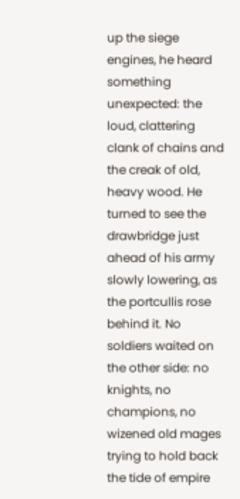up the siege engines, he heard something unexpected: the loud, clattering clank of chains and the creak of old, heavy wood. He turned to see the drawbridge just ahead of his army slowly lowering, as the portcullis rose behind it. No soldiers waited on the other side: no knights, no champions, no wizened old mages trying to hold back the tide of empire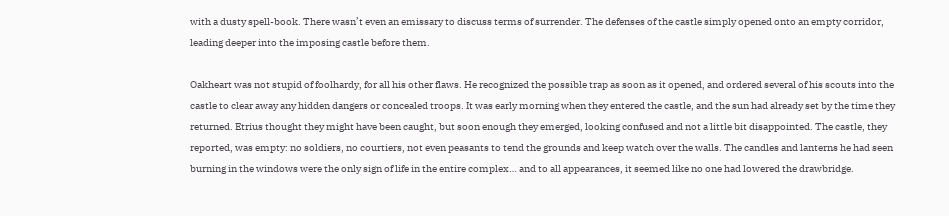with a dusty spell-book. There wasn’t even an emissary to discuss terms of surrender. The defenses of the castle simply opened onto an empty corridor, leading deeper into the imposing castle before them.

Oakheart was not stupid of foolhardy, for all his other flaws. He recognized the possible trap as soon as it opened, and ordered several of his scouts into the castle to clear away any hidden dangers or concealed troops. It was early morning when they entered the castle, and the sun had already set by the time they returned. Etrius thought they might have been caught, but soon enough they emerged, looking confused and not a little bit disappointed. The castle, they reported, was empty: no soldiers, no courtiers, not even peasants to tend the grounds and keep watch over the walls. The candles and lanterns he had seen burning in the windows were the only sign of life in the entire complex… and to all appearances, it seemed like no one had lowered the drawbridge.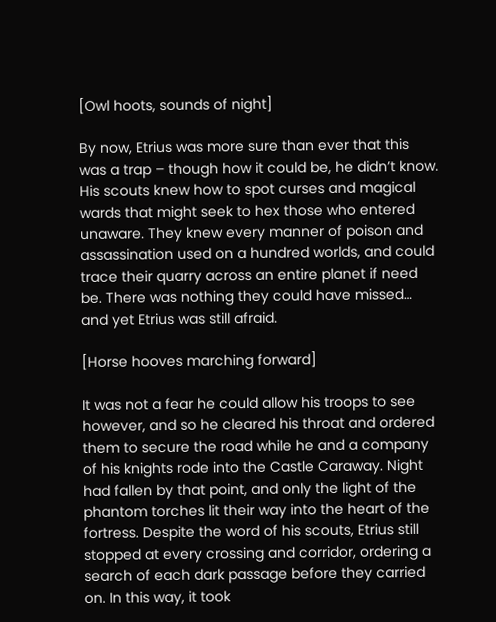[Owl hoots, sounds of night]

By now, Etrius was more sure than ever that this was a trap – though how it could be, he didn’t know. His scouts knew how to spot curses and magical wards that might seek to hex those who entered unaware. They knew every manner of poison and assassination used on a hundred worlds, and could trace their quarry across an entire planet if need be. There was nothing they could have missed… and yet Etrius was still afraid.

[Horse hooves marching forward]

It was not a fear he could allow his troops to see however, and so he cleared his throat and ordered them to secure the road while he and a company of his knights rode into the Castle Caraway. Night had fallen by that point, and only the light of the phantom torches lit their way into the heart of the fortress. Despite the word of his scouts, Etrius still stopped at every crossing and corridor, ordering a search of each dark passage before they carried on. In this way, it took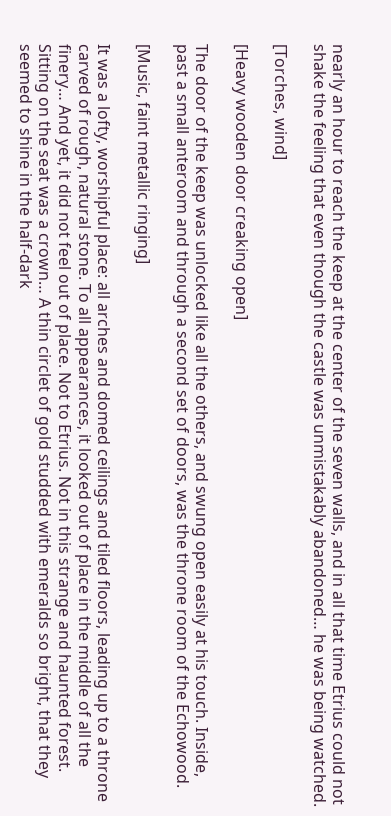nearly an hour to reach the keep at the center of the seven walls, and in all that time Etrius could not shake the feeling that even though the castle was unmistakably abandoned… he was being watched.

[Torches, wind]

[Heavy wooden door creaking open]

The door of the keep was unlocked like all the others, and swung open easily at his touch. Inside, past a small anteroom and through a second set of doors, was the throne room of the Echowood.

[Music, faint metallic ringing]

It was a lofty, worshipful place: all arches and domed ceilings and tiled floors, leading up to a throne carved of rough, natural stone. To all appearances, it looked out of place in the middle of all the finery… And yet, it did not feel out of place. Not to Etrius. Not in this strange and haunted forest. Sitting on the seat was a crown… A thin circlet of gold studded with emeralds so bright, that they seemed to shine in the half-dark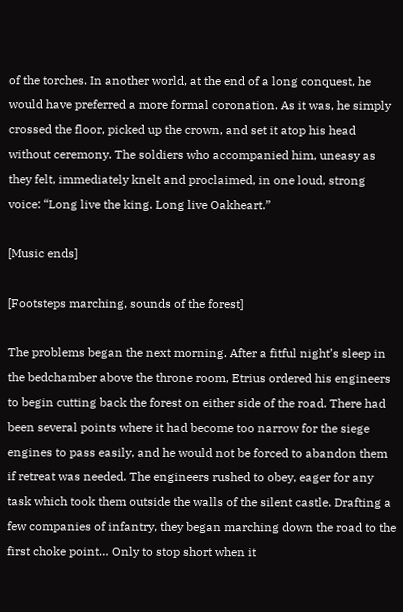of the torches. In another world, at the end of a long conquest, he would have preferred a more formal coronation. As it was, he simply crossed the floor, picked up the crown, and set it atop his head without ceremony. The soldiers who accompanied him, uneasy as they felt, immediately knelt and proclaimed, in one loud, strong voice: “Long live the king. Long live Oakheart.”

[Music ends]

[Footsteps marching, sounds of the forest]

The problems began the next morning. After a fitful night’s sleep in the bedchamber above the throne room, Etrius ordered his engineers to begin cutting back the forest on either side of the road. There had been several points where it had become too narrow for the siege engines to pass easily, and he would not be forced to abandon them if retreat was needed. The engineers rushed to obey, eager for any task which took them outside the walls of the silent castle. Drafting a few companies of infantry, they began marching down the road to the first choke point… Only to stop short when it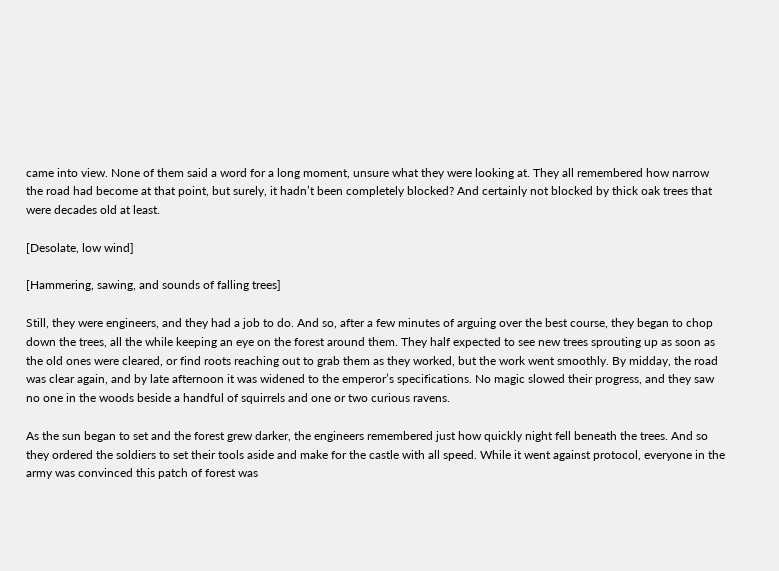came into view. None of them said a word for a long moment, unsure what they were looking at. They all remembered how narrow the road had become at that point, but surely, it hadn’t been completely blocked? And certainly not blocked by thick oak trees that were decades old at least.

[Desolate, low wind]

[Hammering, sawing, and sounds of falling trees]

Still, they were engineers, and they had a job to do. And so, after a few minutes of arguing over the best course, they began to chop down the trees, all the while keeping an eye on the forest around them. They half expected to see new trees sprouting up as soon as the old ones were cleared, or find roots reaching out to grab them as they worked, but the work went smoothly. By midday, the road was clear again, and by late afternoon it was widened to the emperor’s specifications. No magic slowed their progress, and they saw no one in the woods beside a handful of squirrels and one or two curious ravens.

As the sun began to set and the forest grew darker, the engineers remembered just how quickly night fell beneath the trees. And so they ordered the soldiers to set their tools aside and make for the castle with all speed. While it went against protocol, everyone in the army was convinced this patch of forest was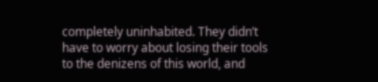completely uninhabited. They didn’t have to worry about losing their tools to the denizens of this world, and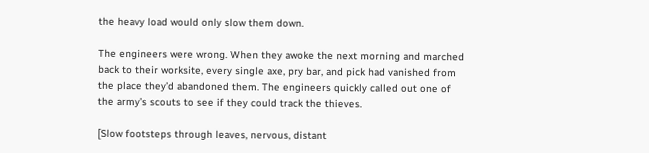the heavy load would only slow them down.

The engineers were wrong. When they awoke the next morning and marched back to their worksite, every single axe, pry bar, and pick had vanished from the place they’d abandoned them. The engineers quickly called out one of the army’s scouts to see if they could track the thieves.

[Slow footsteps through leaves, nervous, distant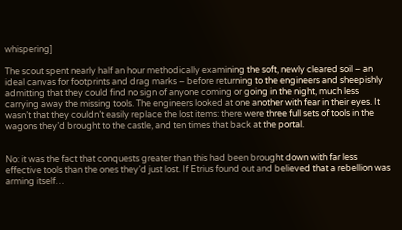whispering]

The scout spent nearly half an hour methodically examining the soft, newly cleared soil – an ideal canvas for footprints and drag marks – before returning to the engineers and sheepishly admitting that they could find no sign of anyone coming or going in the night, much less carrying away the missing tools. The engineers looked at one another with fear in their eyes. It wasn’t that they couldn’t easily replace the lost items: there were three full sets of tools in the wagons they’d brought to the castle, and ten times that back at the portal.


No: it was the fact that conquests greater than this had been brought down with far less effective tools than the ones they’d just lost. If Etrius found out and believed that a rebellion was arming itself…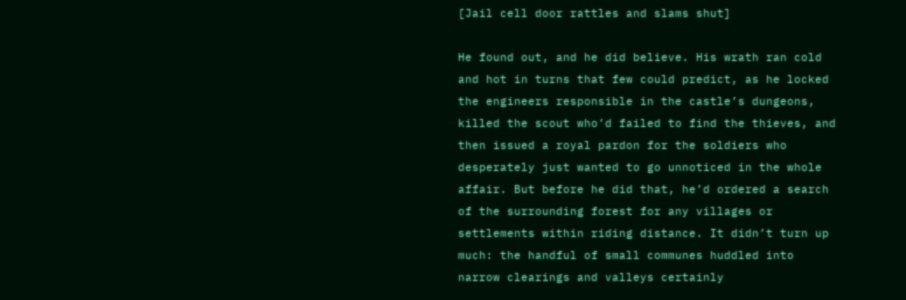[Jail cell door rattles and slams shut]

He found out, and he did believe. His wrath ran cold and hot in turns that few could predict, as he locked the engineers responsible in the castle’s dungeons, killed the scout who’d failed to find the thieves, and then issued a royal pardon for the soldiers who desperately just wanted to go unnoticed in the whole affair. But before he did that, he’d ordered a search of the surrounding forest for any villages or settlements within riding distance. It didn’t turn up much: the handful of small communes huddled into narrow clearings and valleys certainly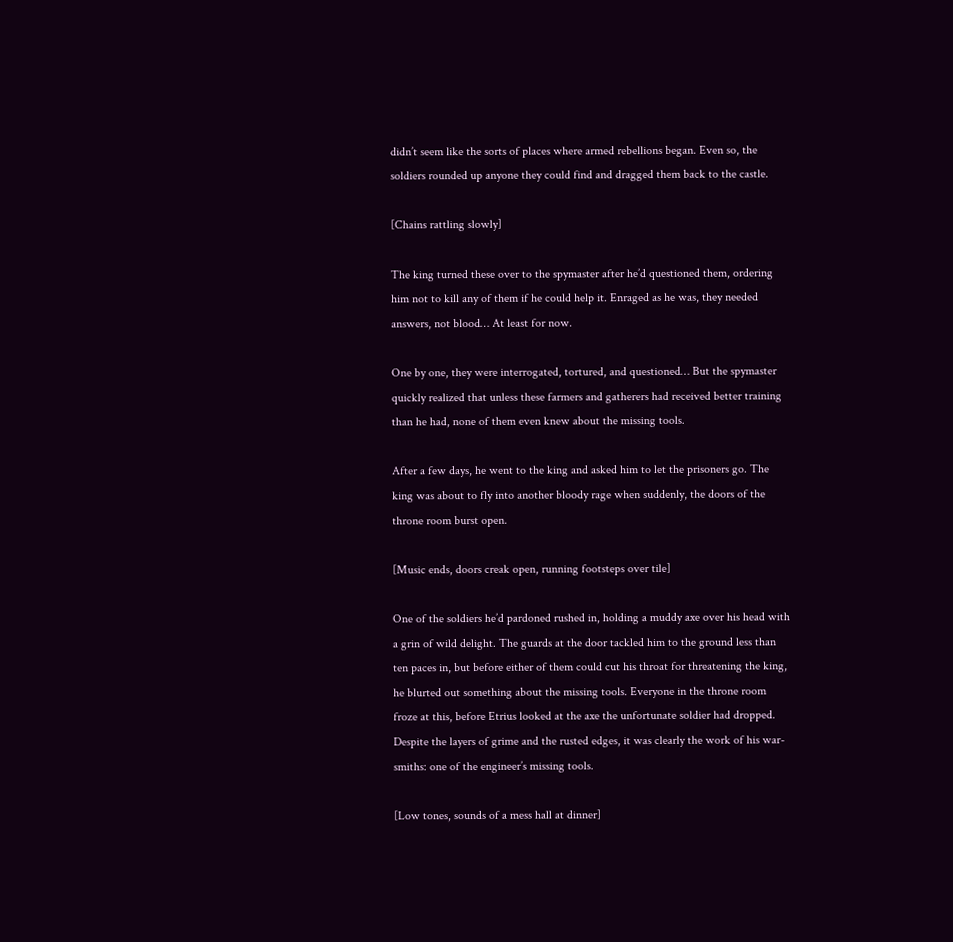didn’t seem like the sorts of places where armed rebellions began. Even so, the soldiers rounded up anyone they could find and dragged them back to the castle.

[Chains rattling slowly]

The king turned these over to the spymaster after he’d questioned them, ordering him not to kill any of them if he could help it. Enraged as he was, they needed answers, not blood… At least for now.

One by one, they were interrogated, tortured, and questioned… But the spymaster quickly realized that unless these farmers and gatherers had received better training than he had, none of them even knew about the missing tools.

After a few days, he went to the king and asked him to let the prisoners go. The king was about to fly into another bloody rage when suddenly, the doors of the throne room burst open.

[Music ends, doors creak open, running footsteps over tile]

One of the soldiers he’d pardoned rushed in, holding a muddy axe over his head with a grin of wild delight. The guards at the door tackled him to the ground less than ten paces in, but before either of them could cut his throat for threatening the king, he blurted out something about the missing tools. Everyone in the throne room froze at this, before Etrius looked at the axe the unfortunate soldier had dropped. Despite the layers of grime and the rusted edges, it was clearly the work of his war-smiths: one of the engineer’s missing tools.

[Low tones, sounds of a mess hall at dinner]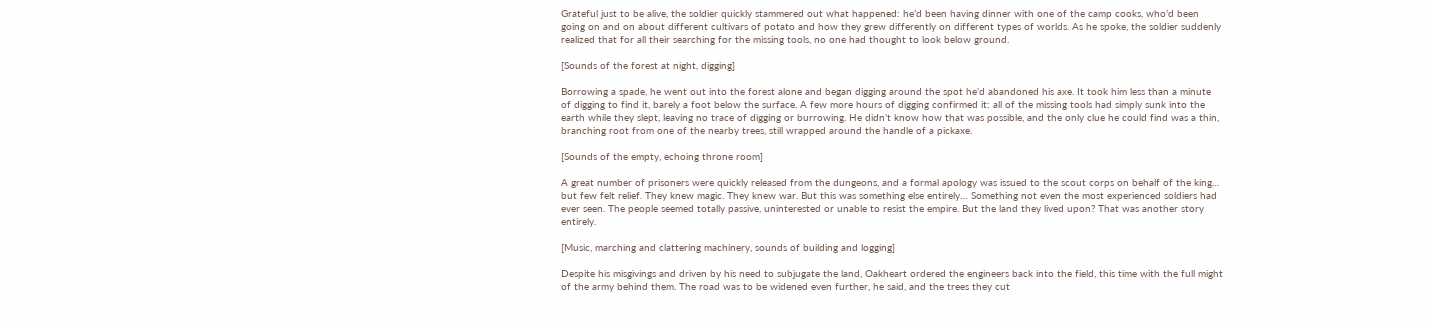Grateful just to be alive, the soldier quickly stammered out what happened: he’d been having dinner with one of the camp cooks, who’d been going on and on about different cultivars of potato and how they grew differently on different types of worlds. As he spoke, the soldier suddenly realized that for all their searching for the missing tools, no one had thought to look below ground.

[Sounds of the forest at night, digging]

Borrowing a spade, he went out into the forest alone and began digging around the spot he’d abandoned his axe. It took him less than a minute of digging to find it, barely a foot below the surface. A few more hours of digging confirmed it: all of the missing tools had simply sunk into the earth while they slept, leaving no trace of digging or burrowing. He didn’t know how that was possible, and the only clue he could find was a thin, branching root from one of the nearby trees, still wrapped around the handle of a pickaxe.

[Sounds of the empty, echoing throne room]

A great number of prisoners were quickly released from the dungeons, and a formal apology was issued to the scout corps on behalf of the king… but few felt relief. They knew magic. They knew war. But this was something else entirely… Something not even the most experienced soldiers had ever seen. The people seemed totally passive, uninterested or unable to resist the empire. But the land they lived upon? That was another story entirely.

[Music, marching and clattering machinery, sounds of building and logging]

Despite his misgivings and driven by his need to subjugate the land, Oakheart ordered the engineers back into the field, this time with the full might of the army behind them. The road was to be widened even further, he said, and the trees they cut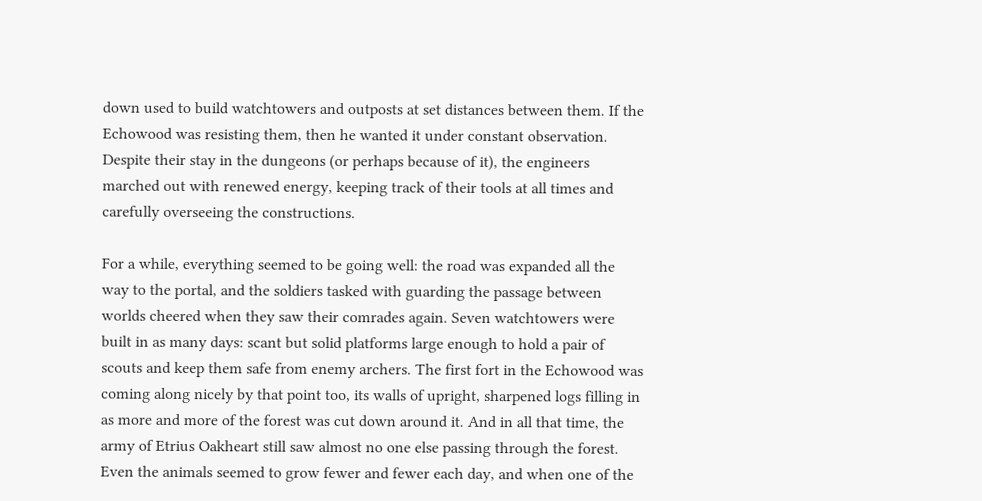down used to build watchtowers and outposts at set distances between them. If the Echowood was resisting them, then he wanted it under constant observation. Despite their stay in the dungeons (or perhaps because of it), the engineers marched out with renewed energy, keeping track of their tools at all times and carefully overseeing the constructions.

For a while, everything seemed to be going well: the road was expanded all the way to the portal, and the soldiers tasked with guarding the passage between worlds cheered when they saw their comrades again. Seven watchtowers were built in as many days: scant but solid platforms large enough to hold a pair of scouts and keep them safe from enemy archers. The first fort in the Echowood was coming along nicely by that point too, its walls of upright, sharpened logs filling in as more and more of the forest was cut down around it. And in all that time, the army of Etrius Oakheart still saw almost no one else passing through the forest. Even the animals seemed to grow fewer and fewer each day, and when one of the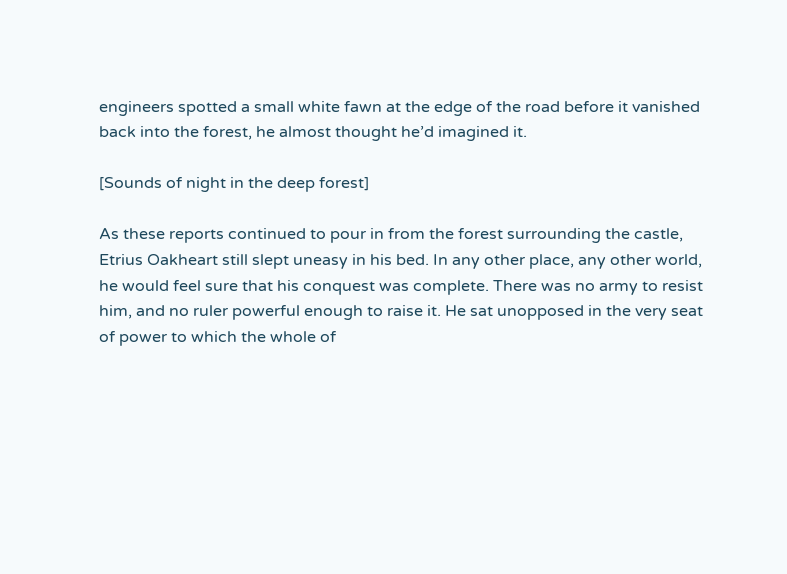engineers spotted a small white fawn at the edge of the road before it vanished back into the forest, he almost thought he’d imagined it.

[Sounds of night in the deep forest]

As these reports continued to pour in from the forest surrounding the castle, Etrius Oakheart still slept uneasy in his bed. In any other place, any other world, he would feel sure that his conquest was complete. There was no army to resist him, and no ruler powerful enough to raise it. He sat unopposed in the very seat of power to which the whole of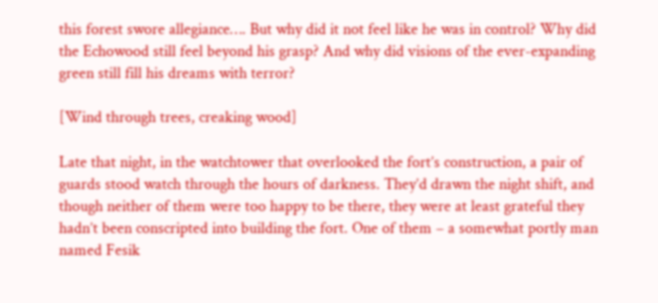this forest swore allegiance…. But why did it not feel like he was in control? Why did the Echowood still feel beyond his grasp? And why did visions of the ever-expanding green still fill his dreams with terror?

[Wind through trees, creaking wood]

Late that night, in the watchtower that overlooked the fort’s construction, a pair of guards stood watch through the hours of darkness. They’d drawn the night shift, and though neither of them were too happy to be there, they were at least grateful they hadn’t been conscripted into building the fort. One of them – a somewhat portly man named Fesik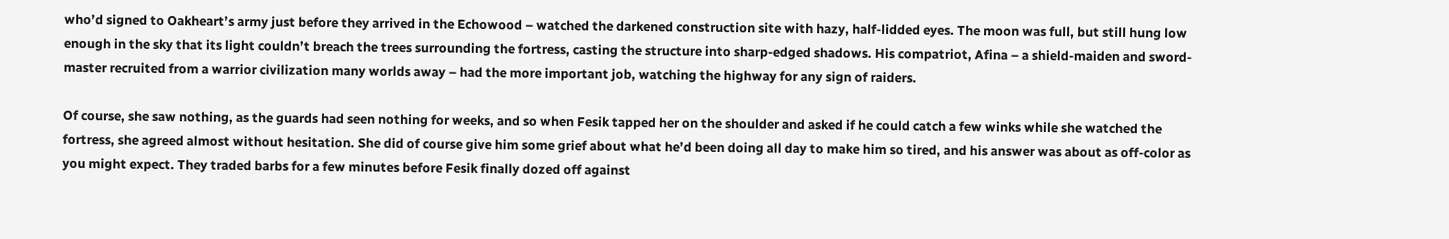who’d signed to Oakheart’s army just before they arrived in the Echowood – watched the darkened construction site with hazy, half-lidded eyes. The moon was full, but still hung low enough in the sky that its light couldn’t breach the trees surrounding the fortress, casting the structure into sharp-edged shadows. His compatriot, Afina – a shield-maiden and sword-master recruited from a warrior civilization many worlds away – had the more important job, watching the highway for any sign of raiders.

Of course, she saw nothing, as the guards had seen nothing for weeks, and so when Fesik tapped her on the shoulder and asked if he could catch a few winks while she watched the fortress, she agreed almost without hesitation. She did of course give him some grief about what he’d been doing all day to make him so tired, and his answer was about as off-color as you might expect. They traded barbs for a few minutes before Fesik finally dozed off against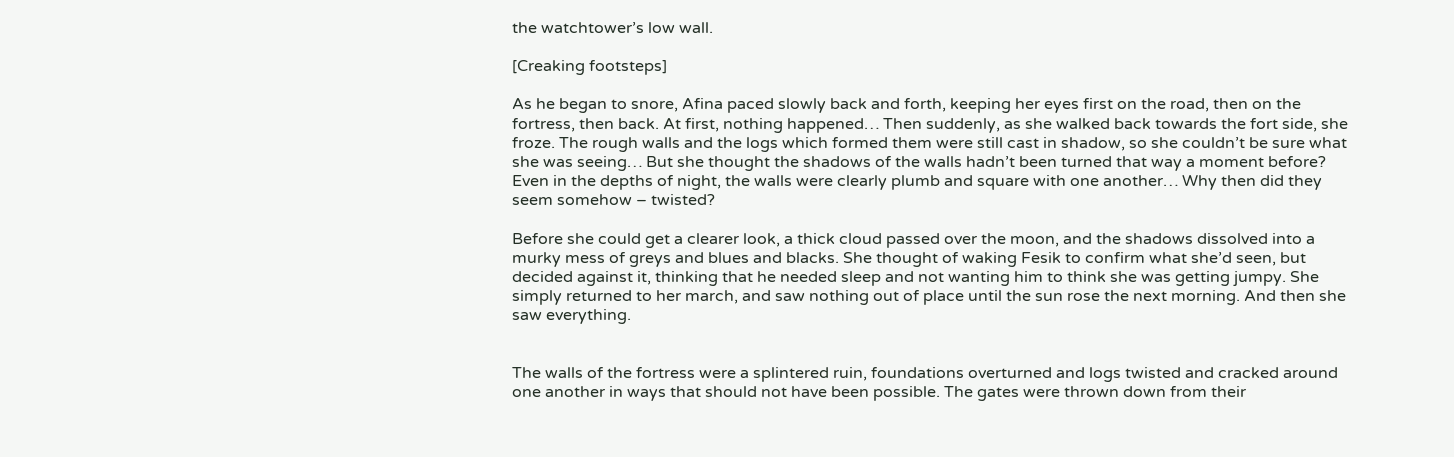the watchtower’s low wall.

[Creaking footsteps]

As he began to snore, Afina paced slowly back and forth, keeping her eyes first on the road, then on the fortress, then back. At first, nothing happened… Then suddenly, as she walked back towards the fort side, she froze. The rough walls and the logs which formed them were still cast in shadow, so she couldn’t be sure what she was seeing… But she thought the shadows of the walls hadn’t been turned that way a moment before? Even in the depths of night, the walls were clearly plumb and square with one another… Why then did they seem somehow – twisted?

Before she could get a clearer look, a thick cloud passed over the moon, and the shadows dissolved into a murky mess of greys and blues and blacks. She thought of waking Fesik to confirm what she’d seen, but decided against it, thinking that he needed sleep and not wanting him to think she was getting jumpy. She simply returned to her march, and saw nothing out of place until the sun rose the next morning. And then she saw everything.


The walls of the fortress were a splintered ruin, foundations overturned and logs twisted and cracked around one another in ways that should not have been possible. The gates were thrown down from their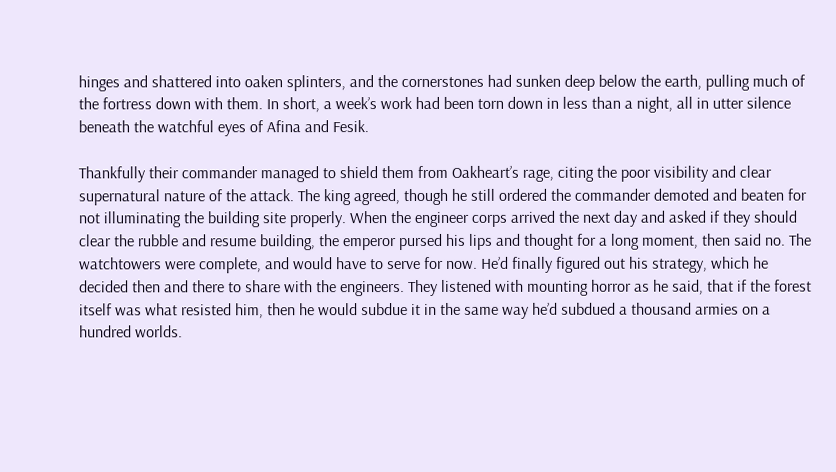hinges and shattered into oaken splinters, and the cornerstones had sunken deep below the earth, pulling much of the fortress down with them. In short, a week’s work had been torn down in less than a night, all in utter silence beneath the watchful eyes of Afina and Fesik.

Thankfully their commander managed to shield them from Oakheart’s rage, citing the poor visibility and clear supernatural nature of the attack. The king agreed, though he still ordered the commander demoted and beaten for not illuminating the building site properly. When the engineer corps arrived the next day and asked if they should clear the rubble and resume building, the emperor pursed his lips and thought for a long moment, then said no. The watchtowers were complete, and would have to serve for now. He’d finally figured out his strategy, which he decided then and there to share with the engineers. They listened with mounting horror as he said, that if the forest itself was what resisted him, then he would subdue it in the same way he’d subdued a thousand armies on a hundred worlds.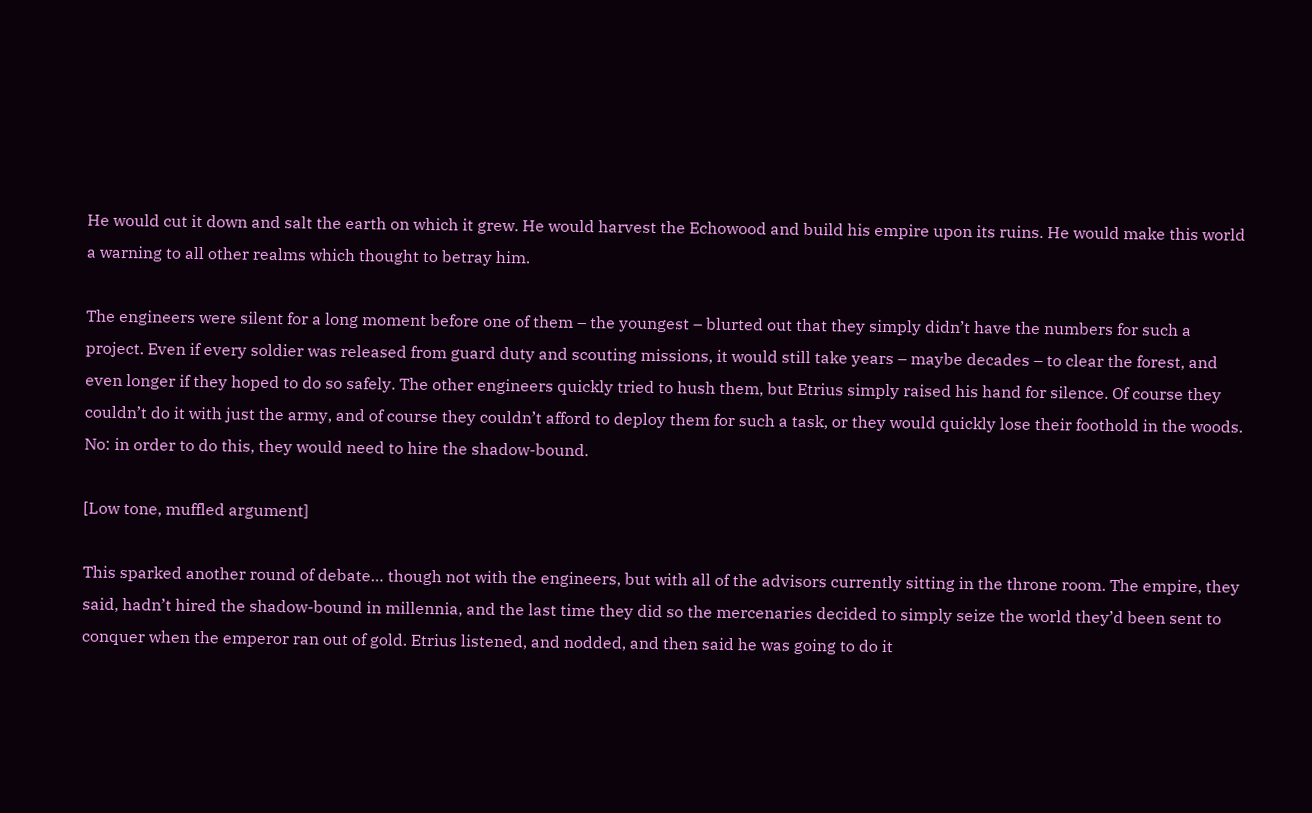He would cut it down and salt the earth on which it grew. He would harvest the Echowood and build his empire upon its ruins. He would make this world a warning to all other realms which thought to betray him.

The engineers were silent for a long moment before one of them – the youngest – blurted out that they simply didn’t have the numbers for such a project. Even if every soldier was released from guard duty and scouting missions, it would still take years – maybe decades – to clear the forest, and even longer if they hoped to do so safely. The other engineers quickly tried to hush them, but Etrius simply raised his hand for silence. Of course they couldn’t do it with just the army, and of course they couldn’t afford to deploy them for such a task, or they would quickly lose their foothold in the woods. No: in order to do this, they would need to hire the shadow-bound.

[Low tone, muffled argument]

This sparked another round of debate… though not with the engineers, but with all of the advisors currently sitting in the throne room. The empire, they said, hadn’t hired the shadow-bound in millennia, and the last time they did so the mercenaries decided to simply seize the world they’d been sent to conquer when the emperor ran out of gold. Etrius listened, and nodded, and then said he was going to do it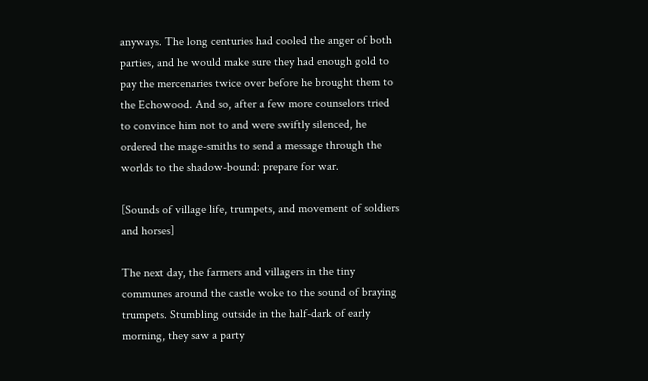anyways. The long centuries had cooled the anger of both parties, and he would make sure they had enough gold to pay the mercenaries twice over before he brought them to the Echowood. And so, after a few more counselors tried to convince him not to and were swiftly silenced, he ordered the mage-smiths to send a message through the worlds to the shadow-bound: prepare for war.

[Sounds of village life, trumpets, and movement of soldiers and horses]

The next day, the farmers and villagers in the tiny communes around the castle woke to the sound of braying trumpets. Stumbling outside in the half-dark of early morning, they saw a party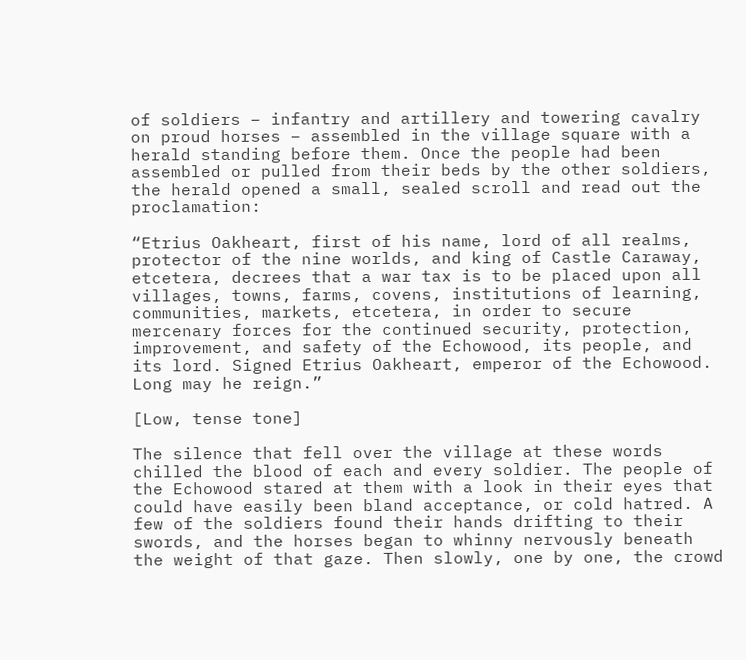of soldiers – infantry and artillery and towering cavalry on proud horses – assembled in the village square with a herald standing before them. Once the people had been assembled or pulled from their beds by the other soldiers, the herald opened a small, sealed scroll and read out the proclamation:

“Etrius Oakheart, first of his name, lord of all realms, protector of the nine worlds, and king of Castle Caraway, etcetera, decrees that a war tax is to be placed upon all villages, towns, farms, covens, institutions of learning, communities, markets, etcetera, in order to secure mercenary forces for the continued security, protection, improvement, and safety of the Echowood, its people, and its lord. Signed Etrius Oakheart, emperor of the Echowood. Long may he reign.”

[Low, tense tone]

The silence that fell over the village at these words chilled the blood of each and every soldier. The people of the Echowood stared at them with a look in their eyes that could have easily been bland acceptance, or cold hatred. A few of the soldiers found their hands drifting to their swords, and the horses began to whinny nervously beneath the weight of that gaze. Then slowly, one by one, the crowd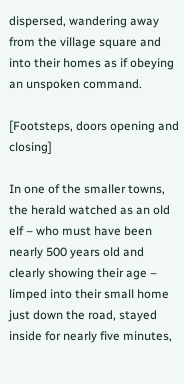dispersed, wandering away from the village square and into their homes as if obeying an unspoken command.

[Footsteps, doors opening and closing]

In one of the smaller towns, the herald watched as an old elf – who must have been nearly 500 years old and clearly showing their age – limped into their small home just down the road, stayed inside for nearly five minutes,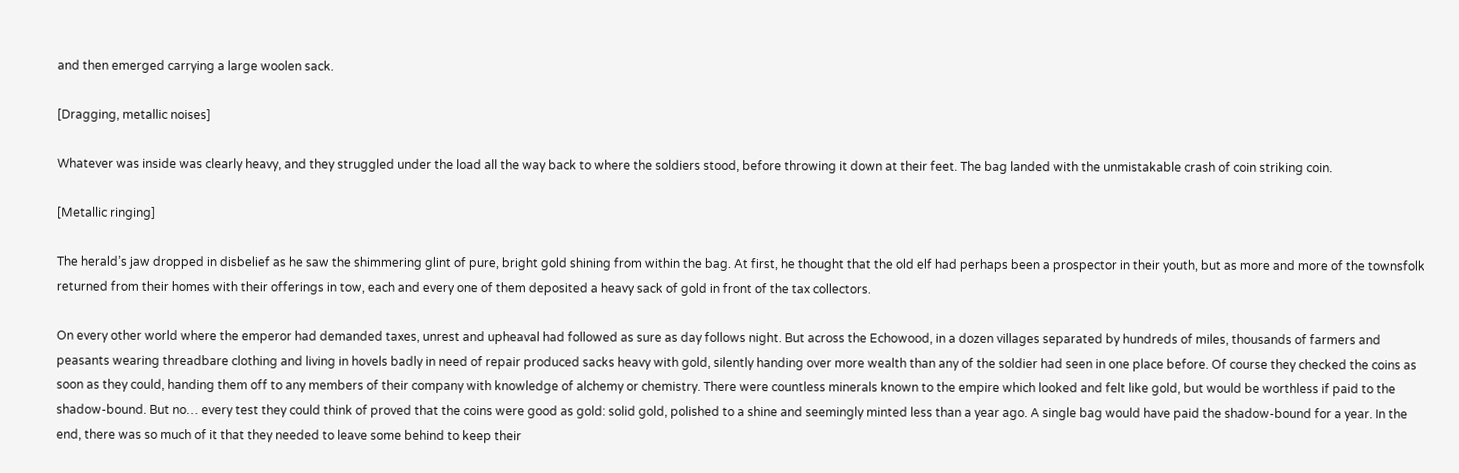and then emerged carrying a large woolen sack.

[Dragging, metallic noises]

Whatever was inside was clearly heavy, and they struggled under the load all the way back to where the soldiers stood, before throwing it down at their feet. The bag landed with the unmistakable crash of coin striking coin.

[Metallic ringing]

The herald’s jaw dropped in disbelief as he saw the shimmering glint of pure, bright gold shining from within the bag. At first, he thought that the old elf had perhaps been a prospector in their youth, but as more and more of the townsfolk returned from their homes with their offerings in tow, each and every one of them deposited a heavy sack of gold in front of the tax collectors.

On every other world where the emperor had demanded taxes, unrest and upheaval had followed as sure as day follows night. But across the Echowood, in a dozen villages separated by hundreds of miles, thousands of farmers and peasants wearing threadbare clothing and living in hovels badly in need of repair produced sacks heavy with gold, silently handing over more wealth than any of the soldier had seen in one place before. Of course they checked the coins as soon as they could, handing them off to any members of their company with knowledge of alchemy or chemistry. There were countless minerals known to the empire which looked and felt like gold, but would be worthless if paid to the shadow-bound. But no… every test they could think of proved that the coins were good as gold: solid gold, polished to a shine and seemingly minted less than a year ago. A single bag would have paid the shadow-bound for a year. In the end, there was so much of it that they needed to leave some behind to keep their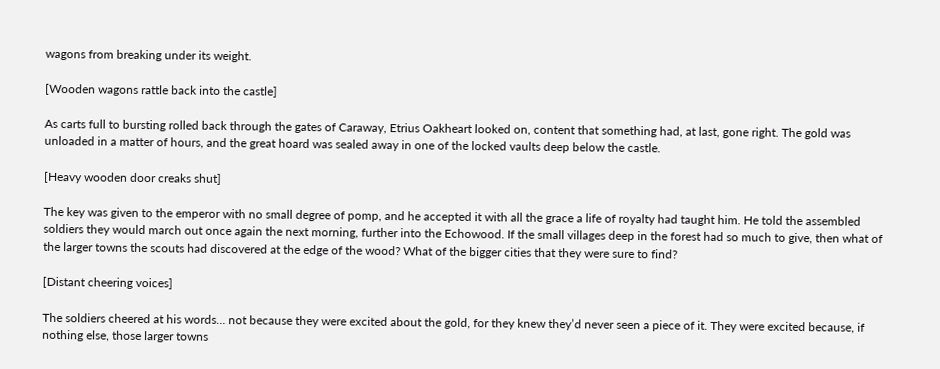wagons from breaking under its weight.

[Wooden wagons rattle back into the castle]

As carts full to bursting rolled back through the gates of Caraway, Etrius Oakheart looked on, content that something had, at last, gone right. The gold was unloaded in a matter of hours, and the great hoard was sealed away in one of the locked vaults deep below the castle.

[Heavy wooden door creaks shut]

The key was given to the emperor with no small degree of pomp, and he accepted it with all the grace a life of royalty had taught him. He told the assembled soldiers they would march out once again the next morning, further into the Echowood. If the small villages deep in the forest had so much to give, then what of the larger towns the scouts had discovered at the edge of the wood? What of the bigger cities that they were sure to find?

[Distant cheering voices]

The soldiers cheered at his words… not because they were excited about the gold, for they knew they’d never seen a piece of it. They were excited because, if nothing else, those larger towns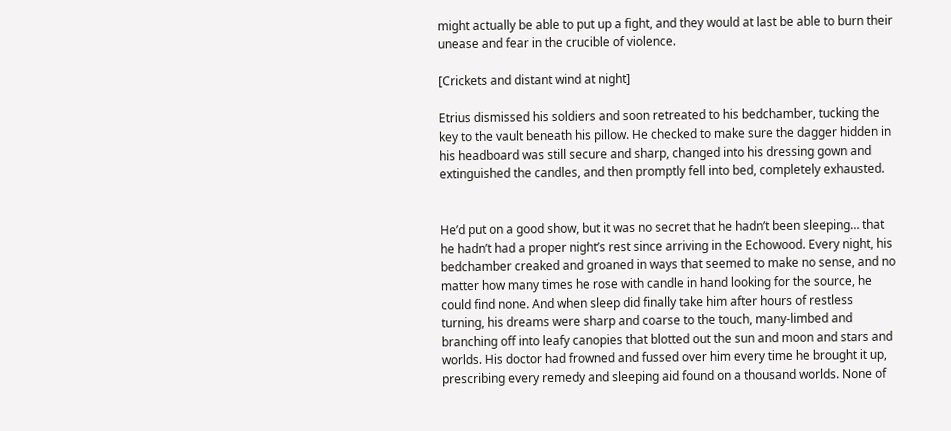might actually be able to put up a fight, and they would at last be able to burn their unease and fear in the crucible of violence.

[Crickets and distant wind at night]

Etrius dismissed his soldiers and soon retreated to his bedchamber, tucking the key to the vault beneath his pillow. He checked to make sure the dagger hidden in his headboard was still secure and sharp, changed into his dressing gown and extinguished the candles, and then promptly fell into bed, completely exhausted.


He’d put on a good show, but it was no secret that he hadn’t been sleeping… that he hadn’t had a proper night’s rest since arriving in the Echowood. Every night, his bedchamber creaked and groaned in ways that seemed to make no sense, and no matter how many times he rose with candle in hand looking for the source, he could find none. And when sleep did finally take him after hours of restless turning, his dreams were sharp and coarse to the touch, many-limbed and branching off into leafy canopies that blotted out the sun and moon and stars and worlds. His doctor had frowned and fussed over him every time he brought it up, prescribing every remedy and sleeping aid found on a thousand worlds. None of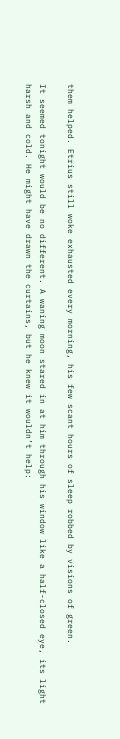them helped. Etrius still woke exhausted every morning, his few scant hours of sleep robbed by visions of green.

It seemed tonight would be no different. A waning moon stared in at him through his window like a half-closed eye, its light harsh and cold. He might have drawn the curtains, but he knew it wouldn’t help: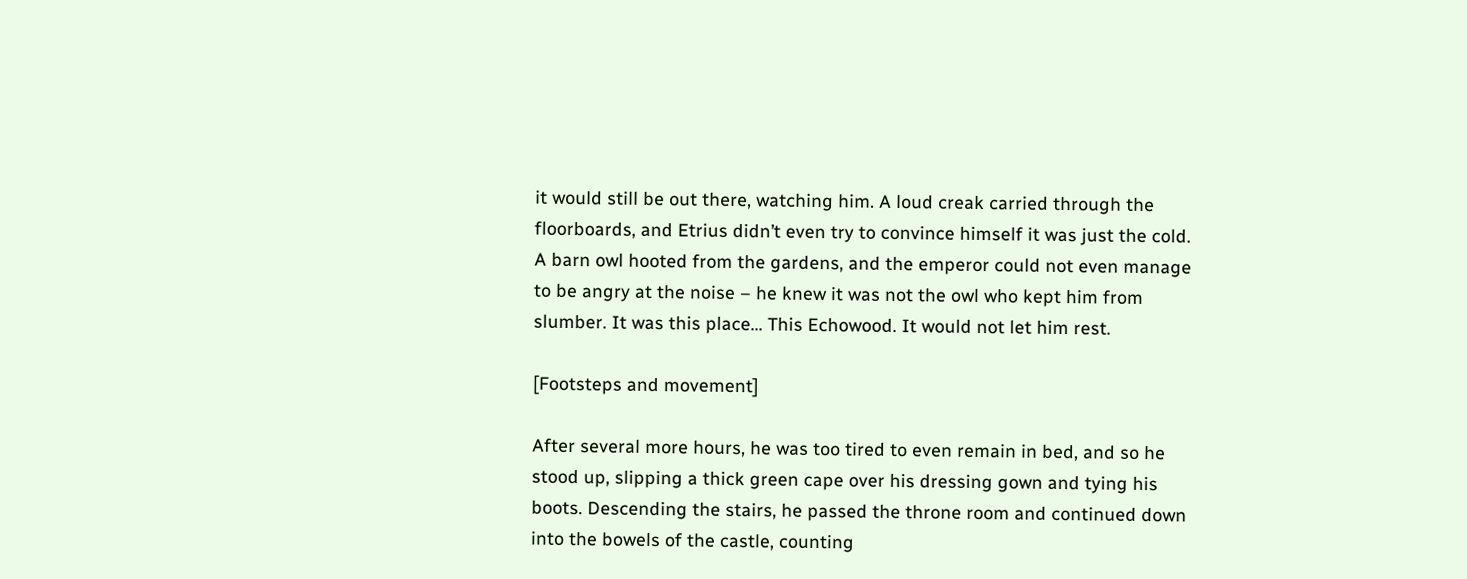it would still be out there, watching him. A loud creak carried through the floorboards, and Etrius didn’t even try to convince himself it was just the cold. A barn owl hooted from the gardens, and the emperor could not even manage to be angry at the noise – he knew it was not the owl who kept him from slumber. It was this place… This Echowood. It would not let him rest.

[Footsteps and movement]

After several more hours, he was too tired to even remain in bed, and so he stood up, slipping a thick green cape over his dressing gown and tying his boots. Descending the stairs, he passed the throne room and continued down into the bowels of the castle, counting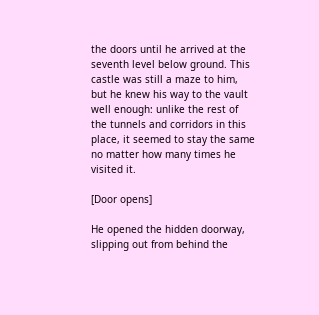the doors until he arrived at the seventh level below ground. This castle was still a maze to him, but he knew his way to the vault well enough: unlike the rest of the tunnels and corridors in this place, it seemed to stay the same no matter how many times he visited it.

[Door opens]

He opened the hidden doorway, slipping out from behind the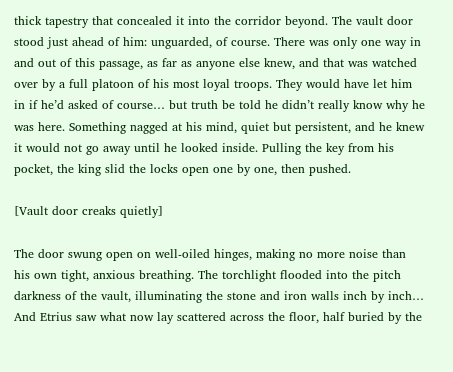thick tapestry that concealed it into the corridor beyond. The vault door stood just ahead of him: unguarded, of course. There was only one way in and out of this passage, as far as anyone else knew, and that was watched over by a full platoon of his most loyal troops. They would have let him in if he’d asked of course… but truth be told he didn’t really know why he was here. Something nagged at his mind, quiet but persistent, and he knew it would not go away until he looked inside. Pulling the key from his pocket, the king slid the locks open one by one, then pushed.

[Vault door creaks quietly]

The door swung open on well-oiled hinges, making no more noise than his own tight, anxious breathing. The torchlight flooded into the pitch darkness of the vault, illuminating the stone and iron walls inch by inch… And Etrius saw what now lay scattered across the floor, half buried by the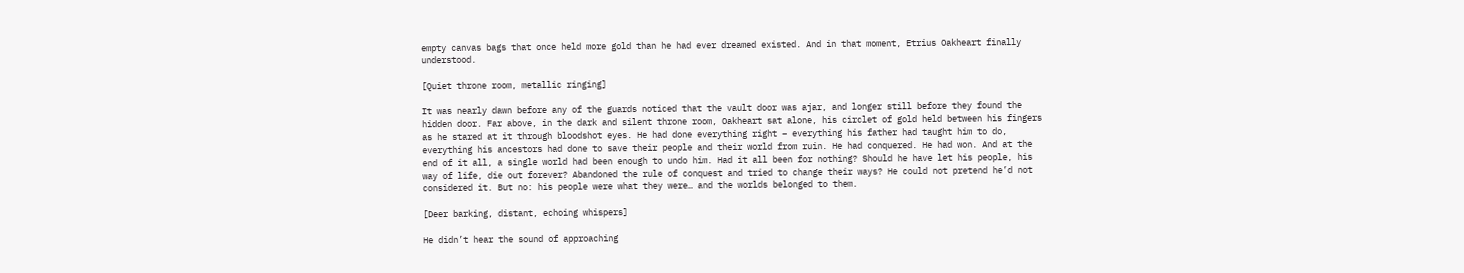empty canvas bags that once held more gold than he had ever dreamed existed. And in that moment, Etrius Oakheart finally understood.

[Quiet throne room, metallic ringing]

It was nearly dawn before any of the guards noticed that the vault door was ajar, and longer still before they found the hidden door. Far above, in the dark and silent throne room, Oakheart sat alone, his circlet of gold held between his fingers as he stared at it through bloodshot eyes. He had done everything right – everything his father had taught him to do, everything his ancestors had done to save their people and their world from ruin. He had conquered. He had won. And at the end of it all, a single world had been enough to undo him. Had it all been for nothing? Should he have let his people, his way of life, die out forever? Abandoned the rule of conquest and tried to change their ways? He could not pretend he’d not considered it. But no: his people were what they were… and the worlds belonged to them.

[Deer barking, distant, echoing whispers]

He didn’t hear the sound of approaching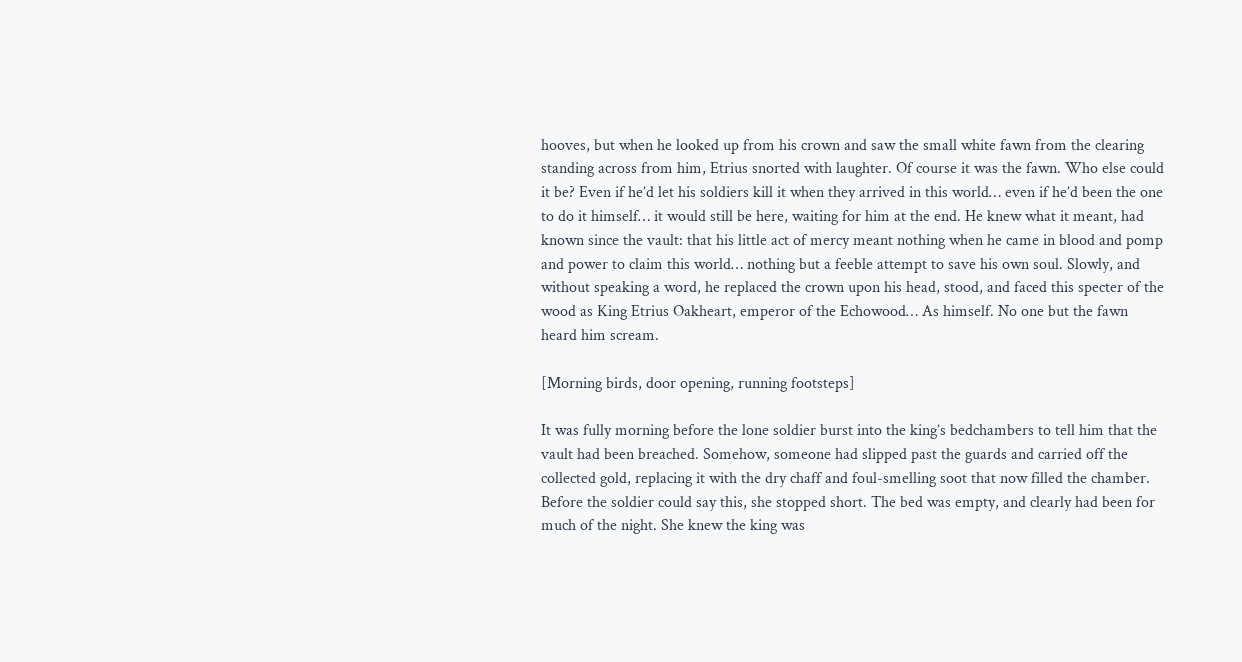hooves, but when he looked up from his crown and saw the small white fawn from the clearing standing across from him, Etrius snorted with laughter. Of course it was the fawn. Who else could it be? Even if he’d let his soldiers kill it when they arrived in this world… even if he’d been the one to do it himself… it would still be here, waiting for him at the end. He knew what it meant, had known since the vault: that his little act of mercy meant nothing when he came in blood and pomp and power to claim this world… nothing but a feeble attempt to save his own soul. Slowly, and without speaking a word, he replaced the crown upon his head, stood, and faced this specter of the wood as King Etrius Oakheart, emperor of the Echowood… As himself. No one but the fawn heard him scream.

[Morning birds, door opening, running footsteps]

It was fully morning before the lone soldier burst into the king’s bedchambers to tell him that the vault had been breached. Somehow, someone had slipped past the guards and carried off the collected gold, replacing it with the dry chaff and foul-smelling soot that now filled the chamber. Before the soldier could say this, she stopped short. The bed was empty, and clearly had been for much of the night. She knew the king was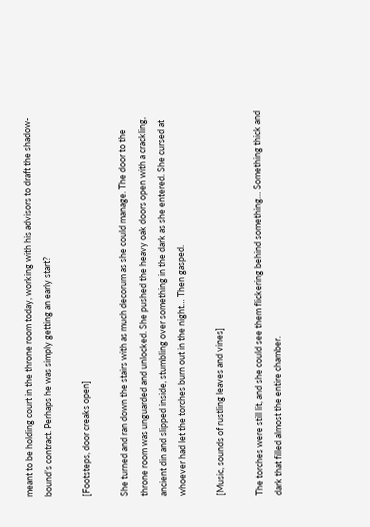meant to be holding court in the throne room today, working with his advisors to draft the shadow-bound’s contract. Perhaps he was simply getting an early start?

[Footsteps, door creaks open]

She turned and ran down the stairs with as much decorum as she could manage. The door to the throne room was unguarded and unlocked. She pushed the heavy oak doors open with a crackling, ancient din and slipped inside, stumbling over something in the dark as she entered. She cursed at whoever had let the torches burn out in the night… Then gasped.

[Music, sounds of rustling leaves and vines]

The torches were still lit, and she could see them flickering behind something… Something thick and dark that filled almost the entire chamber.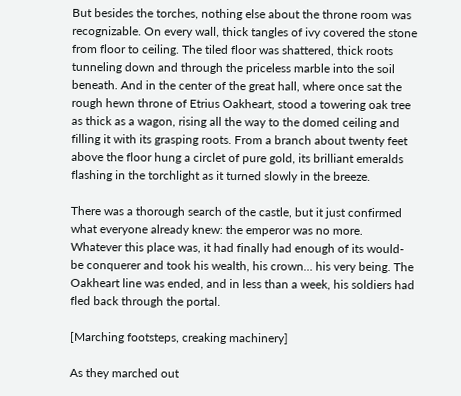But besides the torches, nothing else about the throne room was recognizable. On every wall, thick tangles of ivy covered the stone from floor to ceiling. The tiled floor was shattered, thick roots tunneling down and through the priceless marble into the soil beneath. And in the center of the great hall, where once sat the rough hewn throne of Etrius Oakheart, stood a towering oak tree as thick as a wagon, rising all the way to the domed ceiling and filling it with its grasping roots. From a branch about twenty feet above the floor hung a circlet of pure gold, its brilliant emeralds flashing in the torchlight as it turned slowly in the breeze.

There was a thorough search of the castle, but it just confirmed what everyone already knew: the emperor was no more. Whatever this place was, it had finally had enough of its would-be conquerer and took his wealth, his crown… his very being. The Oakheart line was ended, and in less than a week, his soldiers had fled back through the portal.

[Marching footsteps, creaking machinery]

As they marched out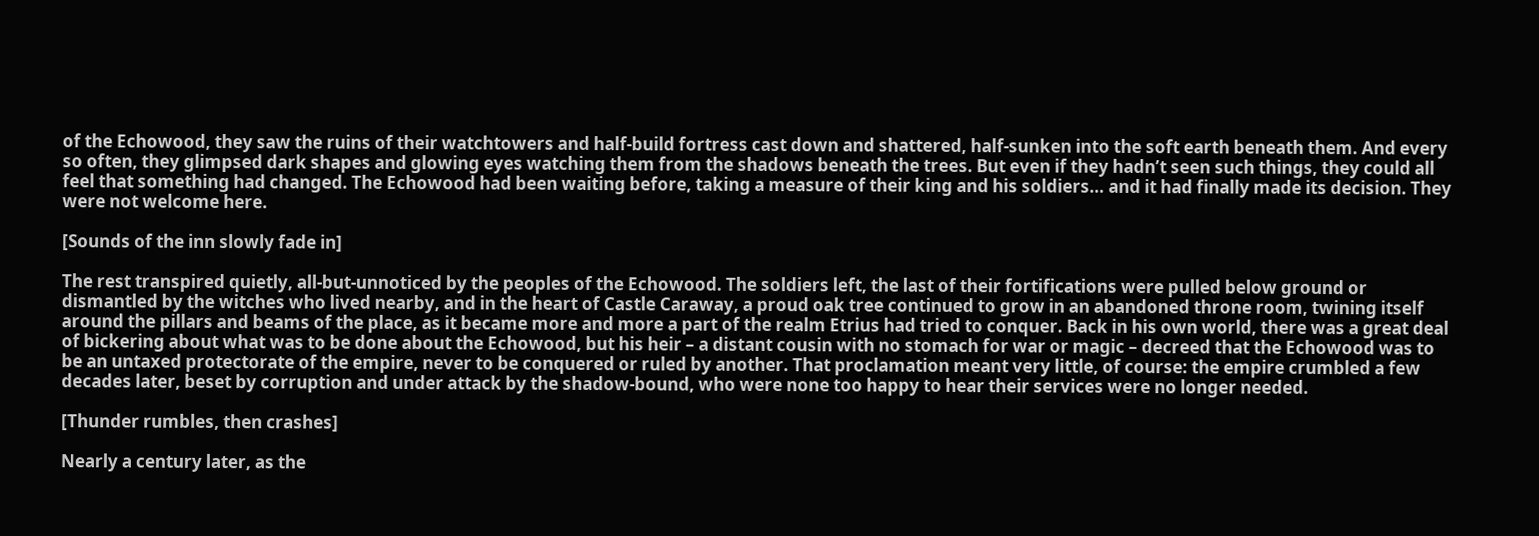of the Echowood, they saw the ruins of their watchtowers and half-build fortress cast down and shattered, half-sunken into the soft earth beneath them. And every so often, they glimpsed dark shapes and glowing eyes watching them from the shadows beneath the trees. But even if they hadn’t seen such things, they could all feel that something had changed. The Echowood had been waiting before, taking a measure of their king and his soldiers… and it had finally made its decision. They were not welcome here.

[Sounds of the inn slowly fade in]

The rest transpired quietly, all-but-unnoticed by the peoples of the Echowood. The soldiers left, the last of their fortifications were pulled below ground or dismantled by the witches who lived nearby, and in the heart of Castle Caraway, a proud oak tree continued to grow in an abandoned throne room, twining itself around the pillars and beams of the place, as it became more and more a part of the realm Etrius had tried to conquer. Back in his own world, there was a great deal of bickering about what was to be done about the Echowood, but his heir – a distant cousin with no stomach for war or magic – decreed that the Echowood was to be an untaxed protectorate of the empire, never to be conquered or ruled by another. That proclamation meant very little, of course: the empire crumbled a few decades later, beset by corruption and under attack by the shadow-bound, who were none too happy to hear their services were no longer needed.

[Thunder rumbles, then crashes]

Nearly a century later, as the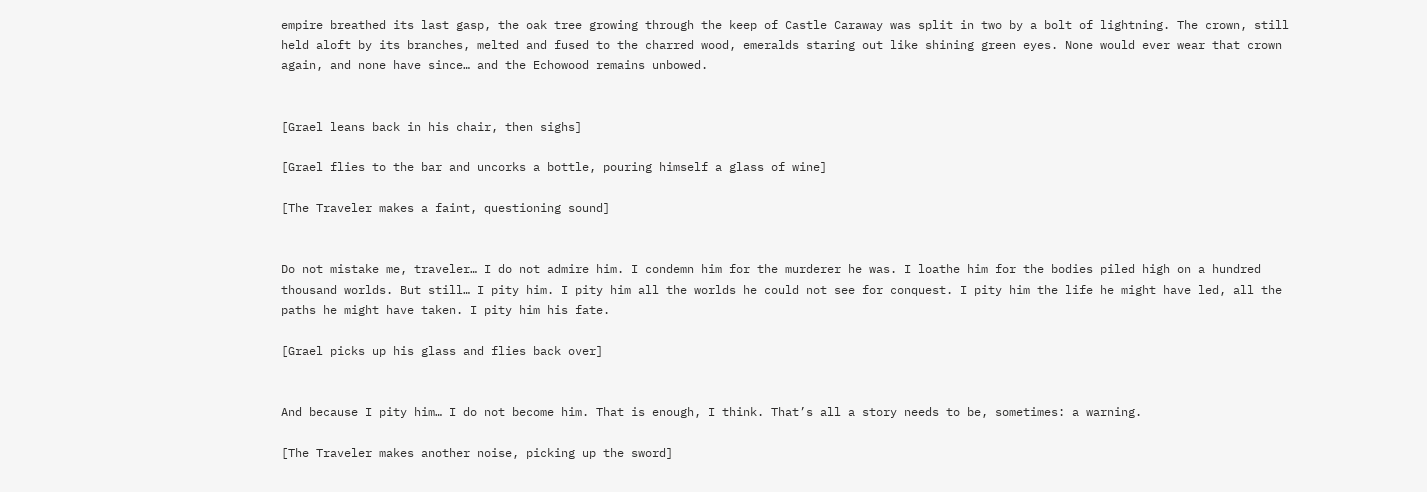empire breathed its last gasp, the oak tree growing through the keep of Castle Caraway was split in two by a bolt of lightning. The crown, still held aloft by its branches, melted and fused to the charred wood, emeralds staring out like shining green eyes. None would ever wear that crown again, and none have since… and the Echowood remains unbowed.


[Grael leans back in his chair, then sighs]

[Grael flies to the bar and uncorks a bottle, pouring himself a glass of wine]

[The Traveler makes a faint, questioning sound]


Do not mistake me, traveler… I do not admire him. I condemn him for the murderer he was. I loathe him for the bodies piled high on a hundred thousand worlds. But still… I pity him. I pity him all the worlds he could not see for conquest. I pity him the life he might have led, all the paths he might have taken. I pity him his fate.

[Grael picks up his glass and flies back over]


And because I pity him… I do not become him. That is enough, I think. That’s all a story needs to be, sometimes: a warning.

[The Traveler makes another noise, picking up the sword]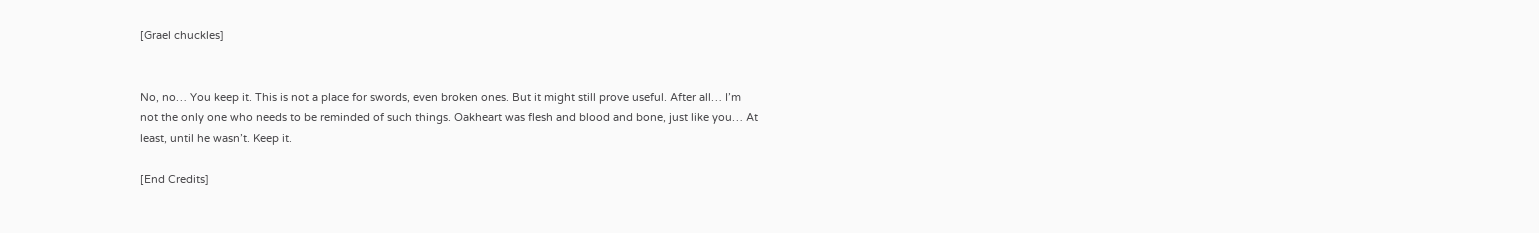[Grael chuckles]


No, no… You keep it. This is not a place for swords, even broken ones. But it might still prove useful. After all… I’m not the only one who needs to be reminded of such things. Oakheart was flesh and blood and bone, just like you… At least, until he wasn’t. Keep it.

[End Credits]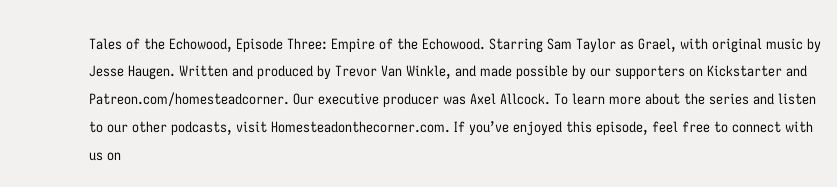Tales of the Echowood, Episode Three: Empire of the Echowood. Starring Sam Taylor as Grael, with original music by Jesse Haugen. Written and produced by Trevor Van Winkle, and made possible by our supporters on Kickstarter and Patreon.com/homesteadcorner. Our executive producer was Axel Allcock. To learn more about the series and listen to our other podcasts, visit Homesteadonthecorner.com. If you’ve enjoyed this episode, feel free to connect with us on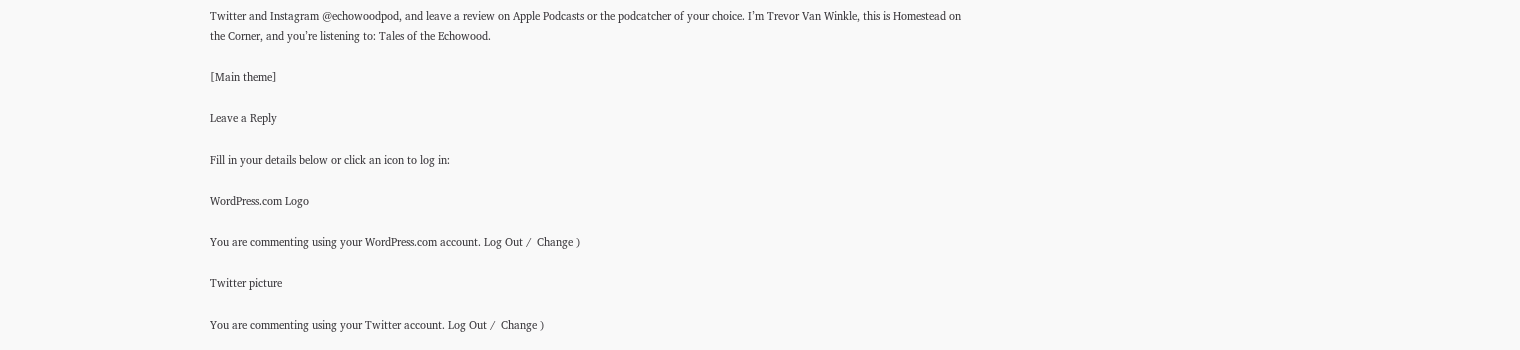Twitter and Instagram @echowoodpod, and leave a review on Apple Podcasts or the podcatcher of your choice. I’m Trevor Van Winkle, this is Homestead on the Corner, and you’re listening to: Tales of the Echowood.

[Main theme]

Leave a Reply

Fill in your details below or click an icon to log in:

WordPress.com Logo

You are commenting using your WordPress.com account. Log Out /  Change )

Twitter picture

You are commenting using your Twitter account. Log Out /  Change )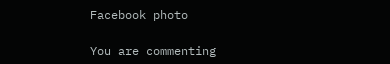Facebook photo

You are commenting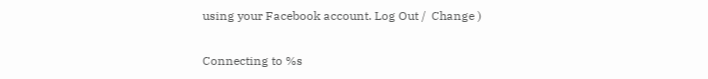using your Facebook account. Log Out /  Change )

Connecting to %s